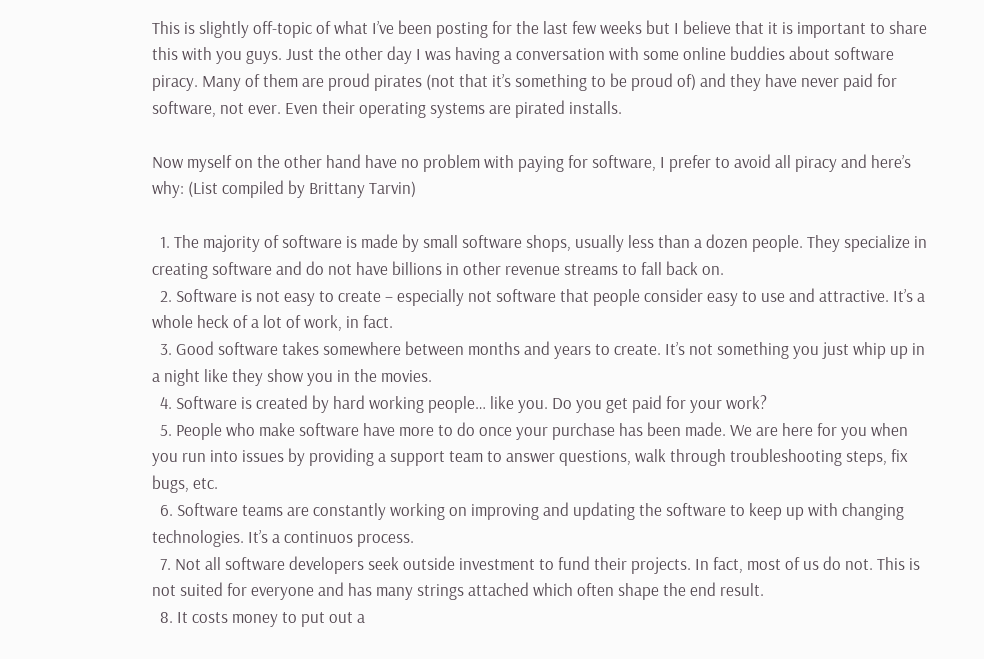This is slightly off-topic of what I’ve been posting for the last few weeks but I believe that it is important to share this with you guys. Just the other day I was having a conversation with some online buddies about software piracy. Many of them are proud pirates (not that it’s something to be proud of) and they have never paid for software, not ever. Even their operating systems are pirated installs.

Now myself on the other hand have no problem with paying for software, I prefer to avoid all piracy and here’s why: (List compiled by Brittany Tarvin)

  1. The majority of software is made by small software shops, usually less than a dozen people. They specialize in creating software and do not have billions in other revenue streams to fall back on.
  2. Software is not easy to create – especially not software that people consider easy to use and attractive. It’s a whole heck of a lot of work, in fact.
  3. Good software takes somewhere between months and years to create. It’s not something you just whip up in a night like they show you in the movies.
  4. Software is created by hard working people… like you. Do you get paid for your work?
  5. People who make software have more to do once your purchase has been made. We are here for you when you run into issues by providing a support team to answer questions, walk through troubleshooting steps, fix bugs, etc.
  6. Software teams are constantly working on improving and updating the software to keep up with changing technologies. It’s a continuos process.
  7. Not all software developers seek outside investment to fund their projects. In fact, most of us do not. This is not suited for everyone and has many strings attached which often shape the end result.
  8. It costs money to put out a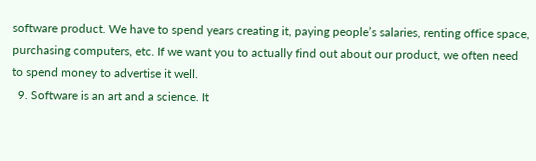software product. We have to spend years creating it, paying people’s salaries, renting office space, purchasing computers, etc. If we want you to actually find out about our product, we often need to spend money to advertise it well.
  9. Software is an art and a science. It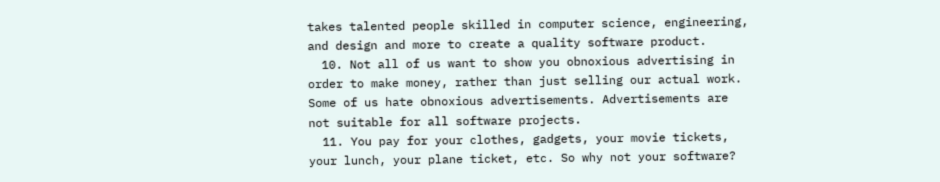takes talented people skilled in computer science, engineering, and design and more to create a quality software product.
  10. Not all of us want to show you obnoxious advertising in order to make money, rather than just selling our actual work. Some of us hate obnoxious advertisements. Advertisements are not suitable for all software projects.
  11. You pay for your clothes, gadgets, your movie tickets, your lunch, your plane ticket, etc. So why not your software?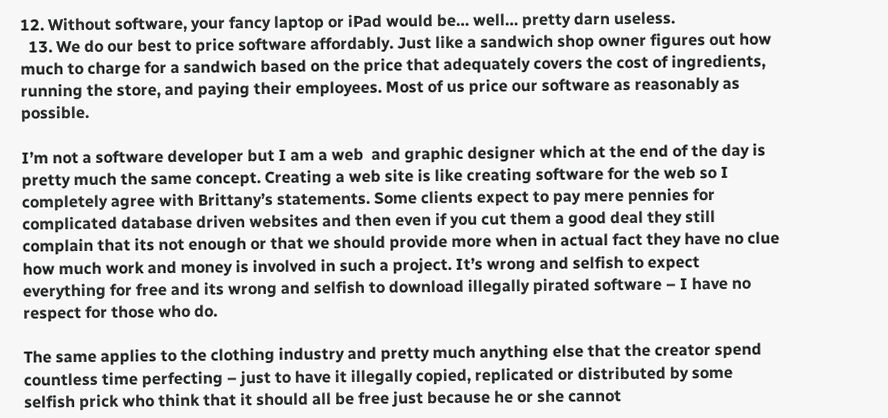12. Without software, your fancy laptop or iPad would be… well… pretty darn useless.
  13. We do our best to price software affordably. Just like a sandwich shop owner figures out how much to charge for a sandwich based on the price that adequately covers the cost of ingredients, running the store, and paying their employees. Most of us price our software as reasonably as possible.

I’m not a software developer but I am a web  and graphic designer which at the end of the day is pretty much the same concept. Creating a web site is like creating software for the web so I completely agree with Brittany’s statements. Some clients expect to pay mere pennies for complicated database driven websites and then even if you cut them a good deal they still complain that its not enough or that we should provide more when in actual fact they have no clue how much work and money is involved in such a project. It’s wrong and selfish to expect everything for free and its wrong and selfish to download illegally pirated software – I have no respect for those who do.

The same applies to the clothing industry and pretty much anything else that the creator spend countless time perfecting – just to have it illegally copied, replicated or distributed by some selfish prick who think that it should all be free just because he or she cannot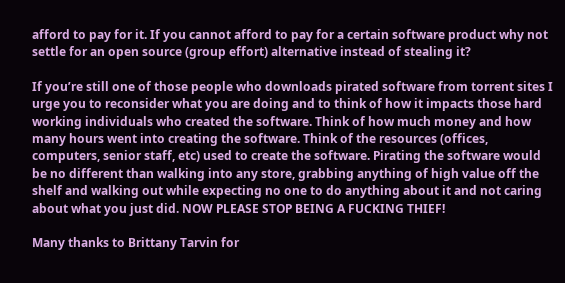afford to pay for it. If you cannot afford to pay for a certain software product why not settle for an open source (group effort) alternative instead of stealing it?

If you’re still one of those people who downloads pirated software from torrent sites I urge you to reconsider what you are doing and to think of how it impacts those hard working individuals who created the software. Think of how much money and how many hours went into creating the software. Think of the resources (offices, computers, senior staff, etc) used to create the software. Pirating the software would be no different than walking into any store, grabbing anything of high value off the shelf and walking out while expecting no one to do anything about it and not caring about what you just did. NOW PLEASE STOP BEING A FUCKING THIEF!

Many thanks to Brittany Tarvin for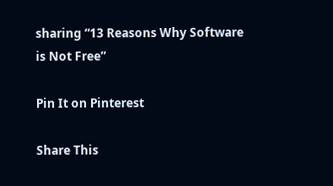sharing “13 Reasons Why Software is Not Free”

Pin It on Pinterest

Share This